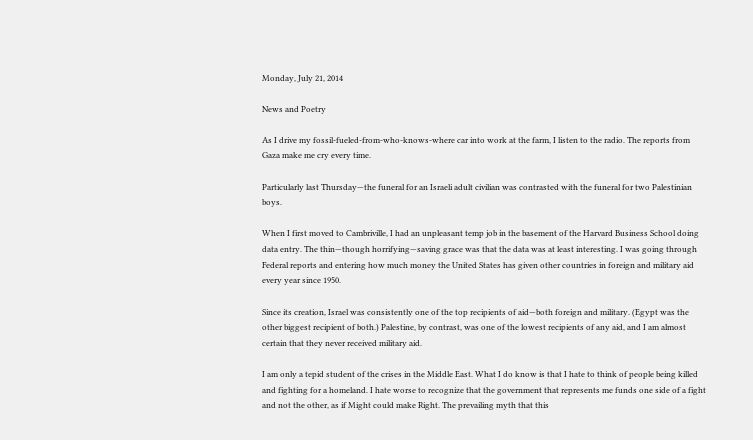Monday, July 21, 2014

News and Poetry

As I drive my fossil-fueled-from-who-knows-where car into work at the farm, I listen to the radio. The reports from Gaza make me cry every time.

Particularly last Thursday—the funeral for an Israeli adult civilian was contrasted with the funeral for two Palestinian boys.

When I first moved to Cambriville, I had an unpleasant temp job in the basement of the Harvard Business School doing data entry. The thin—though horrifying—saving grace was that the data was at least interesting. I was going through Federal reports and entering how much money the United States has given other countries in foreign and military aid every year since 1950.

Since its creation, Israel was consistently one of the top recipients of aid—both foreign and military. (Egypt was the other biggest recipient of both.) Palestine, by contrast, was one of the lowest recipients of any aid, and I am almost certain that they never received military aid.

I am only a tepid student of the crises in the Middle East. What I do know is that I hate to think of people being killed and fighting for a homeland. I hate worse to recognize that the government that represents me funds one side of a fight and not the other, as if Might could make Right. The prevailing myth that this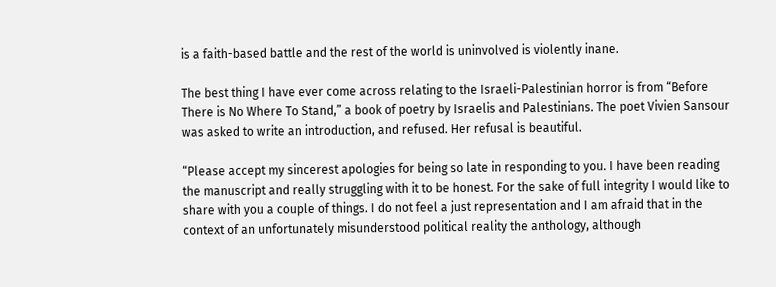is a faith-based battle and the rest of the world is uninvolved is violently inane.

The best thing I have ever come across relating to the Israeli-Palestinian horror is from “Before There is No Where To Stand,” a book of poetry by Israelis and Palestinians. The poet Vivien Sansour was asked to write an introduction, and refused. Her refusal is beautiful.

“Please accept my sincerest apologies for being so late in responding to you. I have been reading the manuscript and really struggling with it to be honest. For the sake of full integrity I would like to share with you a couple of things. I do not feel a just representation and I am afraid that in the context of an unfortunately misunderstood political reality the anthology, although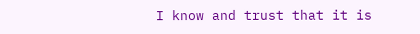I know and trust that it is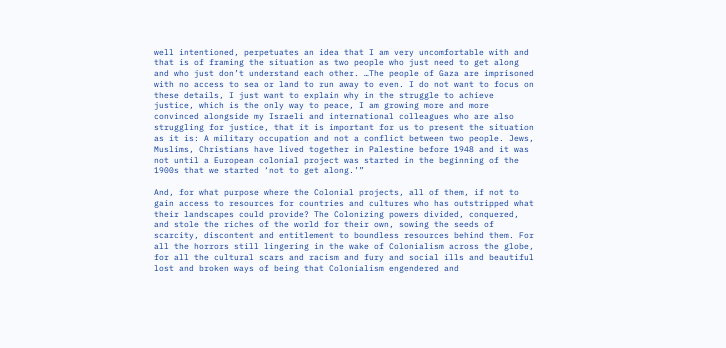well intentioned, perpetuates an idea that I am very uncomfortable with and that is of framing the situation as two people who just need to get along and who just don’t understand each other. …The people of Gaza are imprisoned with no access to sea or land to run away to even. I do not want to focus on these details, I just want to explain why in the struggle to achieve justice, which is the only way to peace, I am growing more and more convinced alongside my Israeli and international colleagues who are also struggling for justice, that it is important for us to present the situation as it is: A military occupation and not a conflict between two people. Jews, Muslims, Christians have lived together in Palestine before 1948 and it was not until a European colonial project was started in the beginning of the 1900s that we started ‘not to get along.’”

And, for what purpose where the Colonial projects, all of them, if not to gain access to resources for countries and cultures who has outstripped what their landscapes could provide? The Colonizing powers divided, conquered, and stole the riches of the world for their own, sowing the seeds of scarcity, discontent and entitlement to boundless resources behind them. For all the horrors still lingering in the wake of Colonialism across the globe, for all the cultural scars and racism and fury and social ills and beautiful lost and broken ways of being that Colonialism engendered and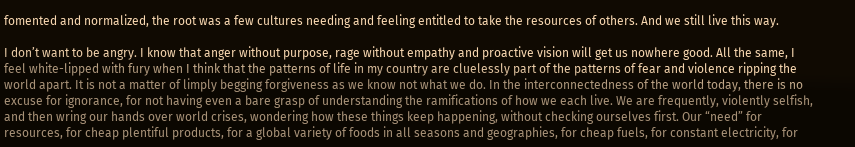fomented and normalized, the root was a few cultures needing and feeling entitled to take the resources of others. And we still live this way.

I don’t want to be angry. I know that anger without purpose, rage without empathy and proactive vision will get us nowhere good. All the same, I feel white-lipped with fury when I think that the patterns of life in my country are cluelessly part of the patterns of fear and violence ripping the world apart. It is not a matter of limply begging forgiveness as we know not what we do. In the interconnectedness of the world today, there is no excuse for ignorance, for not having even a bare grasp of understanding the ramifications of how we each live. We are frequently, violently selfish, and then wring our hands over world crises, wondering how these things keep happening, without checking ourselves first. Our “need” for resources, for cheap plentiful products, for a global variety of foods in all seasons and geographies, for cheap fuels, for constant electricity, for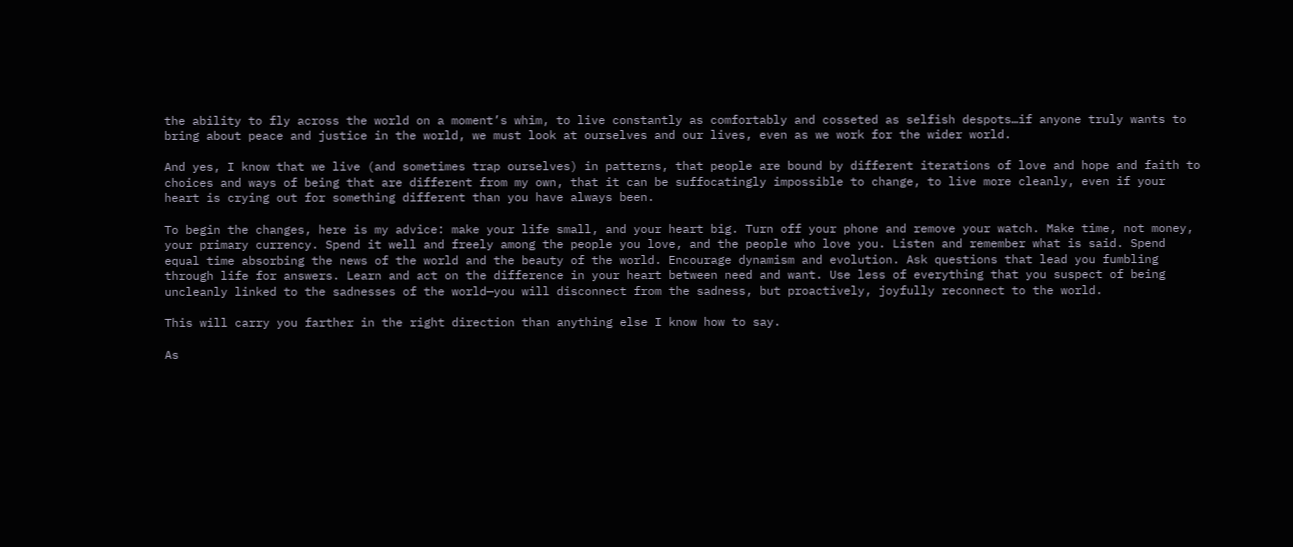the ability to fly across the world on a moment’s whim, to live constantly as comfortably and cosseted as selfish despots…if anyone truly wants to bring about peace and justice in the world, we must look at ourselves and our lives, even as we work for the wider world.

And yes, I know that we live (and sometimes trap ourselves) in patterns, that people are bound by different iterations of love and hope and faith to choices and ways of being that are different from my own, that it can be suffocatingly impossible to change, to live more cleanly, even if your heart is crying out for something different than you have always been.

To begin the changes, here is my advice: make your life small, and your heart big. Turn off your phone and remove your watch. Make time, not money, your primary currency. Spend it well and freely among the people you love, and the people who love you. Listen and remember what is said. Spend equal time absorbing the news of the world and the beauty of the world. Encourage dynamism and evolution. Ask questions that lead you fumbling through life for answers. Learn and act on the difference in your heart between need and want. Use less of everything that you suspect of being uncleanly linked to the sadnesses of the world—you will disconnect from the sadness, but proactively, joyfully reconnect to the world.

This will carry you farther in the right direction than anything else I know how to say.

As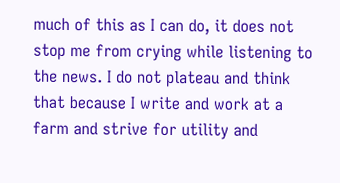much of this as I can do, it does not stop me from crying while listening to the news. I do not plateau and think that because I write and work at a farm and strive for utility and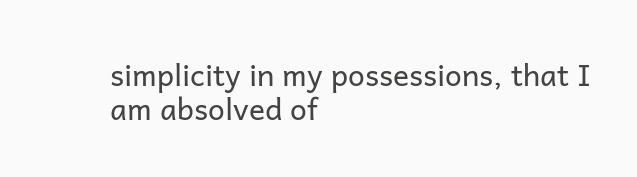simplicity in my possessions, that I am absolved of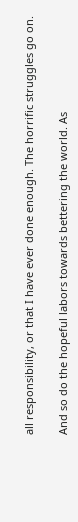all responsibility, or that I have ever done enough. The horrific struggles go on.

And so do the hopeful labors towards bettering the world. As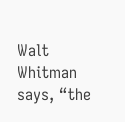Walt Whitman says, “the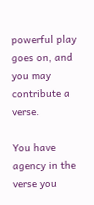powerful play goes on, and you may contribute a verse.

You have agency in the verse you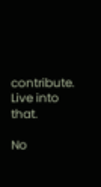contribute. Live into that.

No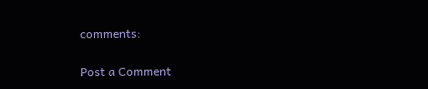comments:

Post a Comment